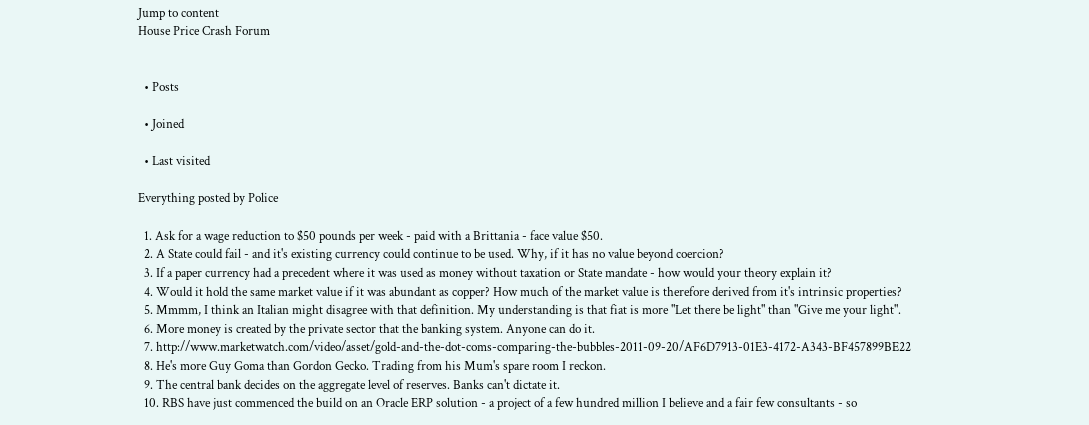Jump to content
House Price Crash Forum


  • Posts

  • Joined

  • Last visited

Everything posted by Police

  1. Ask for a wage reduction to $50 pounds per week - paid with a Brittania - face value $50.
  2. A State could fail - and it's existing currency could continue to be used. Why, if it has no value beyond coercion?
  3. If a paper currency had a precedent where it was used as money without taxation or State mandate - how would your theory explain it?
  4. Would it hold the same market value if it was abundant as copper? How much of the market value is therefore derived from it's intrinsic properties?
  5. Mmmm, I think an Italian might disagree with that definition. My understanding is that fiat is more "Let there be light" than "Give me your light".
  6. More money is created by the private sector that the banking system. Anyone can do it.
  7. http://www.marketwatch.com/video/asset/gold-and-the-dot-coms-comparing-the-bubbles-2011-09-20/AF6D7913-01E3-4172-A343-BF457899BE22
  8. He's more Guy Goma than Gordon Gecko. Trading from his Mum's spare room I reckon.
  9. The central bank decides on the aggregate level of reserves. Banks can't dictate it.
  10. RBS have just commenced the build on an Oracle ERP solution - a project of a few hundred million I believe and a fair few consultants - so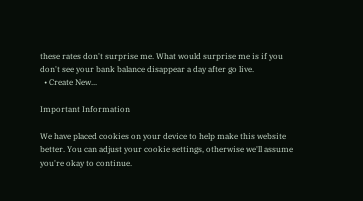these rates don't surprise me. What would surprise me is if you don't see your bank balance disappear a day after go live.
  • Create New...

Important Information

We have placed cookies on your device to help make this website better. You can adjust your cookie settings, otherwise we'll assume you're okay to continue.